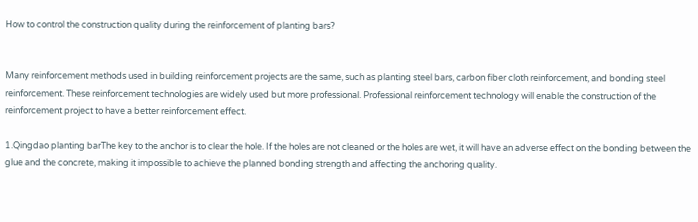How to control the construction quality during the reinforcement of planting bars?


Many reinforcement methods used in building reinforcement projects are the same, such as planting steel bars, carbon fiber cloth reinforcement, and bonding steel reinforcement. These reinforcement technologies are widely used but more professional. Professional reinforcement technology will enable the construction of the reinforcement project to have a better reinforcement effect.

1.Qingdao planting barThe key to the anchor is to clear the hole. If the holes are not cleaned or the holes are wet, it will have an adverse effect on the bonding between the glue and the concrete, making it impossible to achieve the planned bonding strength and affecting the anchoring quality.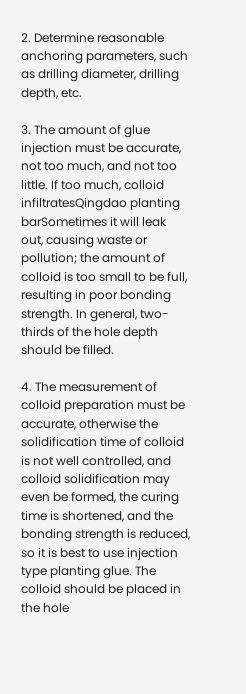2. Determine reasonable anchoring parameters, such as drilling diameter, drilling depth, etc.

3. The amount of glue injection must be accurate, not too much, and not too little. If too much, colloid infiltratesQingdao planting barSometimes it will leak out, causing waste or pollution; the amount of colloid is too small to be full, resulting in poor bonding strength. In general, two-thirds of the hole depth should be filled.

4. The measurement of colloid preparation must be accurate, otherwise the solidification time of colloid is not well controlled, and colloid solidification may even be formed, the curing time is shortened, and the bonding strength is reduced, so it is best to use injection type planting glue. The colloid should be placed in the hole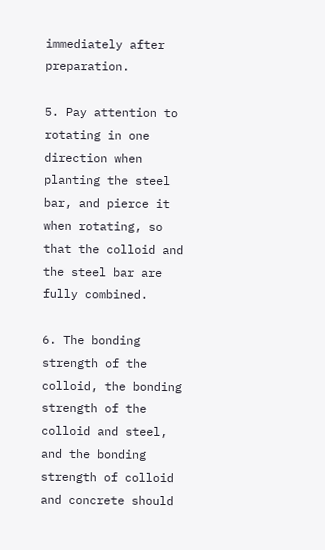immediately after preparation.

5. Pay attention to rotating in one direction when planting the steel bar, and pierce it when rotating, so that the colloid and the steel bar are fully combined.

6. The bonding strength of the colloid, the bonding strength of the colloid and steel, and the bonding strength of colloid and concrete should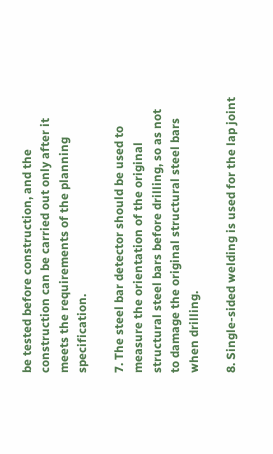be tested before construction, and the construction can be carried out only after it meets the requirements of the planning specification.

7. The steel bar detector should be used to measure the orientation of the original structural steel bars before drilling, so as not to damage the original structural steel bars when drilling.

8. Single-sided welding is used for the lap joint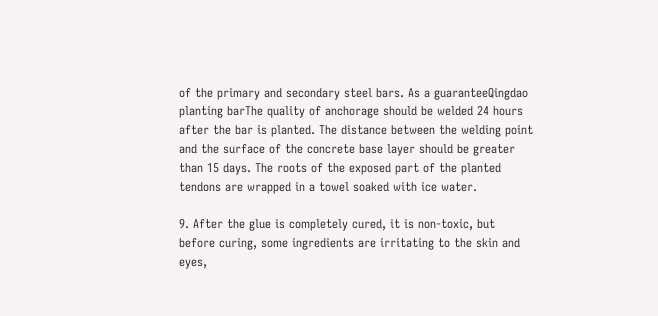of the primary and secondary steel bars. As a guaranteeQingdao planting barThe quality of anchorage should be welded 24 hours after the bar is planted. The distance between the welding point and the surface of the concrete base layer should be greater than 15 days. The roots of the exposed part of the planted tendons are wrapped in a towel soaked with ice water.

9. After the glue is completely cured, it is non-toxic, but before curing, some ingredients are irritating to the skin and eyes,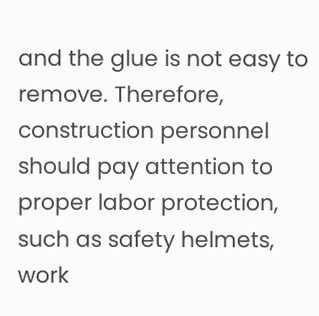and the glue is not easy to remove. Therefore, construction personnel should pay attention to proper labor protection, such as safety helmets, work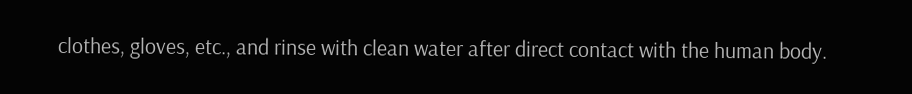clothes, gloves, etc., and rinse with clean water after direct contact with the human body.